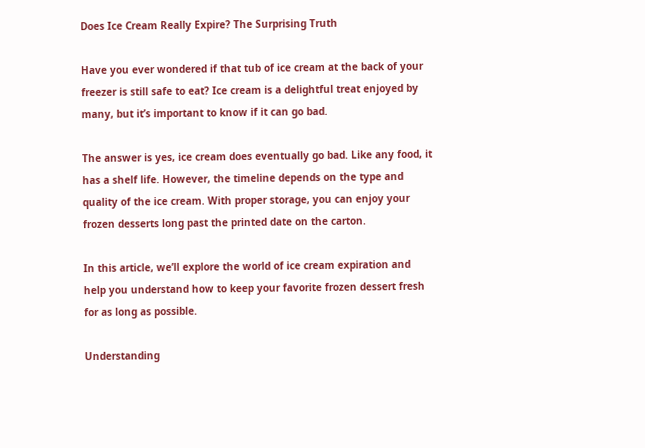Does Ice Cream Really Expire? The Surprising Truth

Have you ever wondered if that tub of ice cream at the back of your freezer is still safe to eat? Ice cream is a delightful treat enjoyed by many, but it’s important to know if it can go bad.

The answer is yes, ice cream does eventually go bad. Like any food, it has a shelf life. However, the timeline depends on the type and quality of the ice cream. With proper storage, you can enjoy your frozen desserts long past the printed date on the carton.

In this article, we’ll explore the world of ice cream expiration and help you understand how to keep your favorite frozen dessert fresh for as long as possible.

Understanding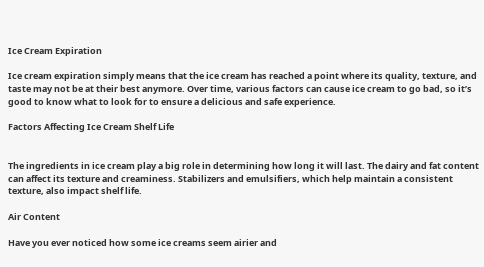Ice Cream Expiration

Ice cream expiration simply means that the ice cream has reached a point where its quality, texture, and taste may not be at their best anymore. Over time, various factors can cause ice cream to go bad, so it’s good to know what to look for to ensure a delicious and safe experience.

Factors Affecting Ice Cream Shelf Life


The ingredients in ice cream play a big role in determining how long it will last. The dairy and fat content can affect its texture and creaminess. Stabilizers and emulsifiers, which help maintain a consistent texture, also impact shelf life.

Air Content

Have you ever noticed how some ice creams seem airier and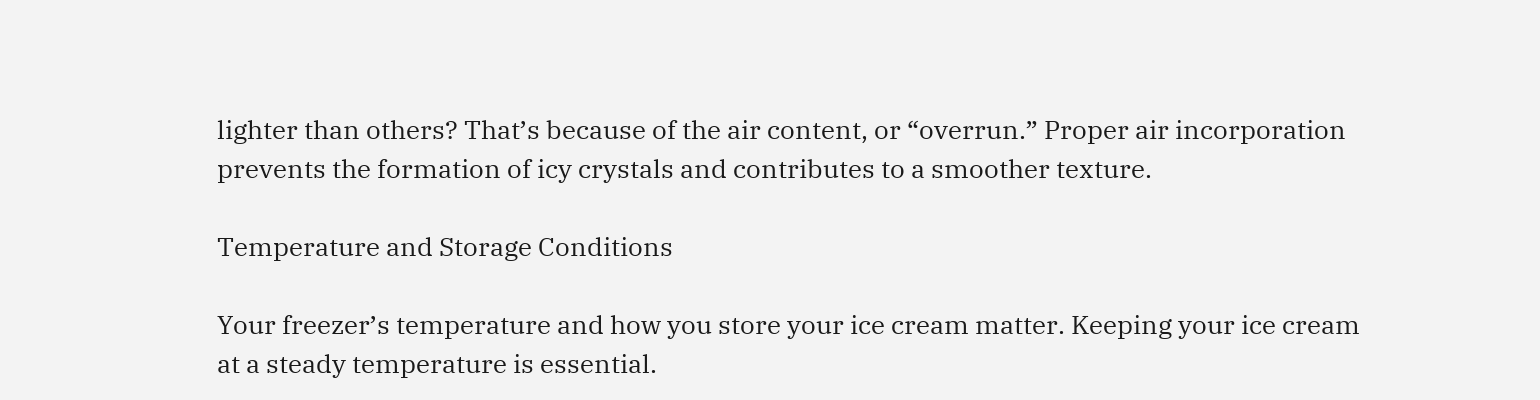lighter than others? That’s because of the air content, or “overrun.” Proper air incorporation prevents the formation of icy crystals and contributes to a smoother texture.

Temperature and Storage Conditions

Your freezer’s temperature and how you store your ice cream matter. Keeping your ice cream at a steady temperature is essential.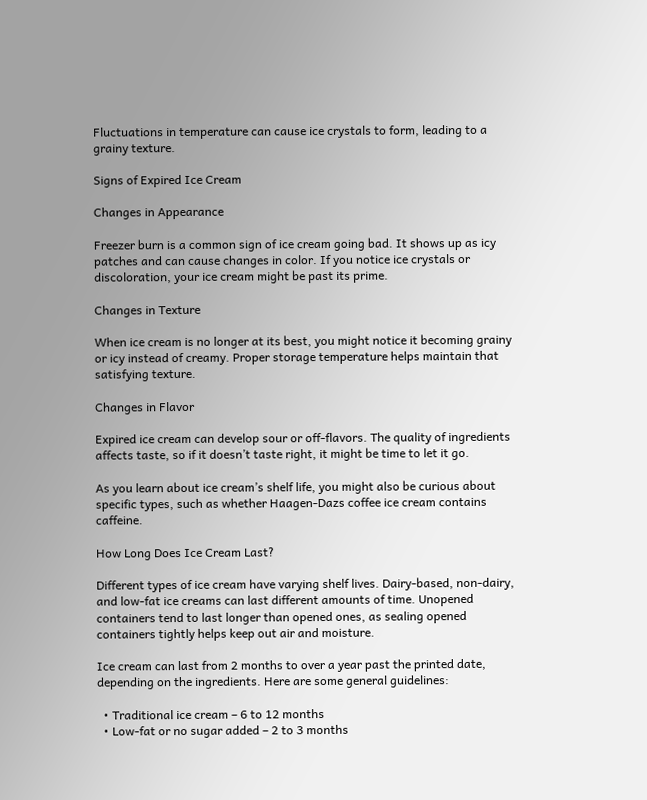Fluctuations in temperature can cause ice crystals to form, leading to a grainy texture.

Signs of Expired Ice Cream

Changes in Appearance

Freezer burn is a common sign of ice cream going bad. It shows up as icy patches and can cause changes in color. If you notice ice crystals or discoloration, your ice cream might be past its prime.

Changes in Texture

When ice cream is no longer at its best, you might notice it becoming grainy or icy instead of creamy. Proper storage temperature helps maintain that satisfying texture.

Changes in Flavor

Expired ice cream can develop sour or off-flavors. The quality of ingredients affects taste, so if it doesn’t taste right, it might be time to let it go.

As you learn about ice cream’s shelf life, you might also be curious about specific types, such as whether Haagen-Dazs coffee ice cream contains caffeine.

How Long Does Ice Cream Last?

Different types of ice cream have varying shelf lives. Dairy-based, non-dairy, and low-fat ice creams can last different amounts of time. Unopened containers tend to last longer than opened ones, as sealing opened containers tightly helps keep out air and moisture.

Ice cream can last from 2 months to over a year past the printed date, depending on the ingredients. Here are some general guidelines:

  • Traditional ice cream – 6 to 12 months
  • Low-fat or no sugar added – 2 to 3 months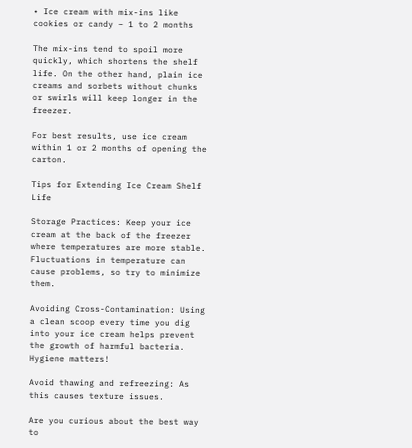• Ice cream with mix-ins like cookies or candy – 1 to 2 months

The mix-ins tend to spoil more quickly, which shortens the shelf life. On the other hand, plain ice creams and sorbets without chunks or swirls will keep longer in the freezer.

For best results, use ice cream within 1 or 2 months of opening the carton.

Tips for Extending Ice Cream Shelf Life

Storage Practices: Keep your ice cream at the back of the freezer where temperatures are more stable. Fluctuations in temperature can cause problems, so try to minimize them.

Avoiding Cross-Contamination: Using a clean scoop every time you dig into your ice cream helps prevent the growth of harmful bacteria. Hygiene matters!

Avoid thawing and refreezing: As this causes texture issues.

Are you curious about the best way to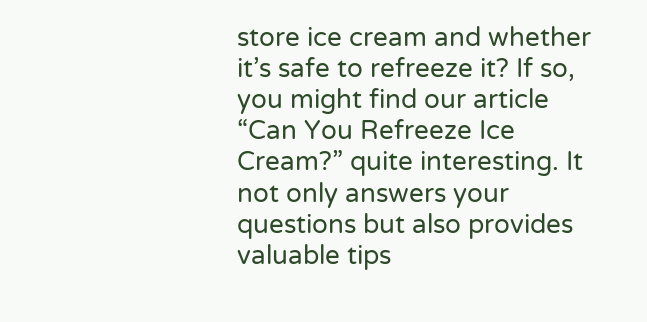store ice cream and whether it’s safe to refreeze it? If so, you might find our article “Can You Refreeze Ice Cream?” quite interesting. It not only answers your questions but also provides valuable tips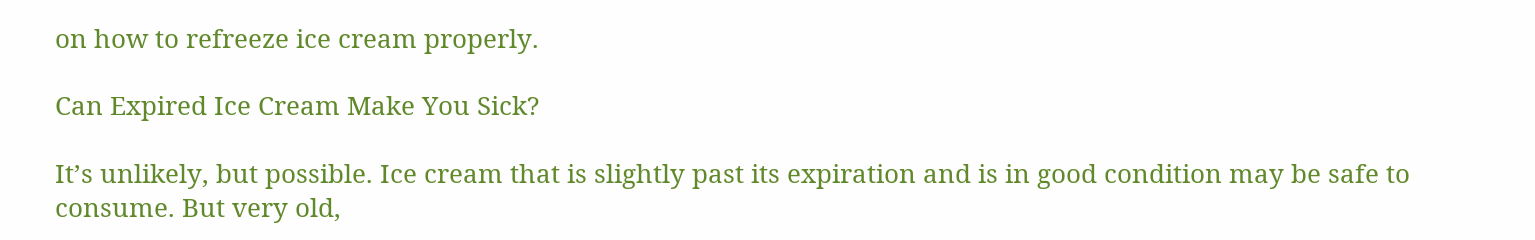on how to refreeze ice cream properly.

Can Expired Ice Cream Make You Sick?

It’s unlikely, but possible. Ice cream that is slightly past its expiration and is in good condition may be safe to consume. But very old,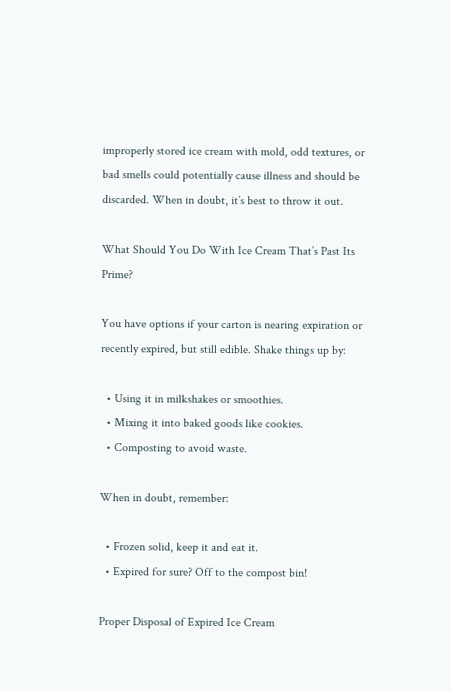improperly stored ice cream with mold, odd textures, or bad smells could potentially cause illness and should be discarded. When in doubt, it’s best to throw it out.

What Should You Do With Ice Cream That’s Past Its Prime?

You have options if your carton is nearing expiration or recently expired, but still edible. Shake things up by:

  • Using it in milkshakes or smoothies.
  • Mixing it into baked goods like cookies.
  • Composting to avoid waste.

When in doubt, remember:

  • Frozen solid, keep it and eat it.
  • Expired for sure? Off to the compost bin!

Proper Disposal of Expired Ice Cream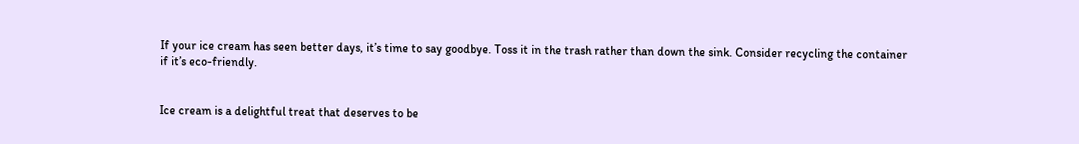If your ice cream has seen better days, it’s time to say goodbye. Toss it in the trash rather than down the sink. Consider recycling the container if it’s eco-friendly.


Ice cream is a delightful treat that deserves to be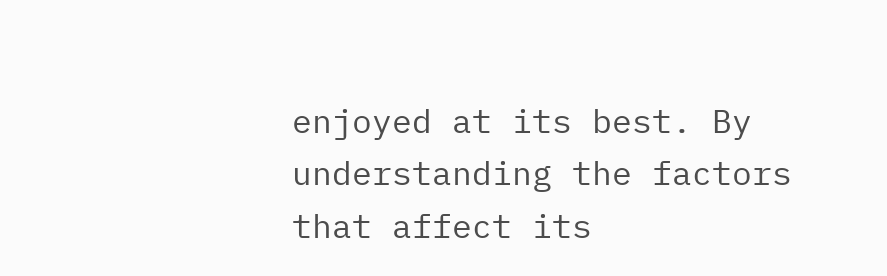enjoyed at its best. By understanding the factors that affect its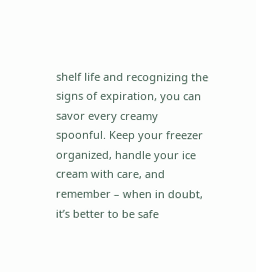shelf life and recognizing the signs of expiration, you can savor every creamy spoonful. Keep your freezer organized, handle your ice cream with care, and remember – when in doubt, it’s better to be safe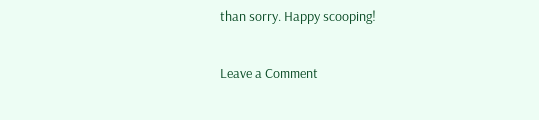than sorry. Happy scooping!

Leave a Comment